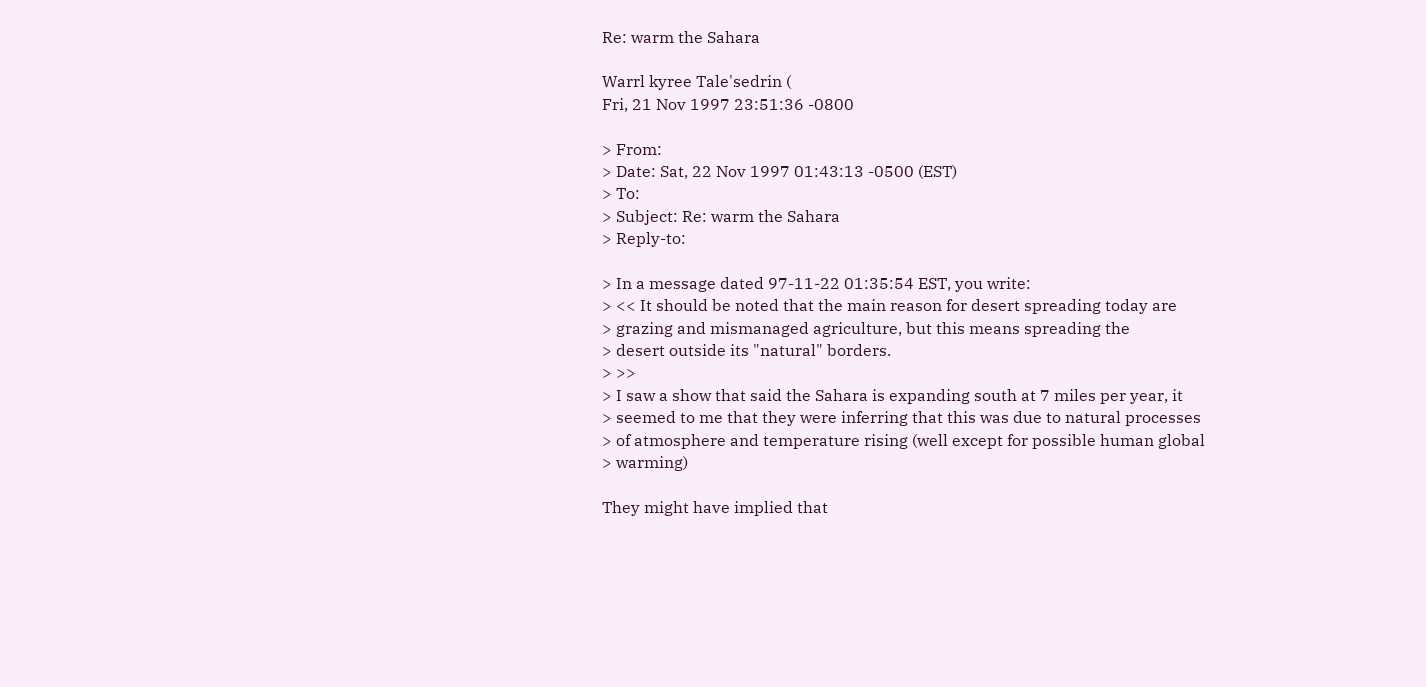Re: warm the Sahara

Warrl kyree Tale'sedrin (
Fri, 21 Nov 1997 23:51:36 -0800

> From:
> Date: Sat, 22 Nov 1997 01:43:13 -0500 (EST)
> To:
> Subject: Re: warm the Sahara
> Reply-to:

> In a message dated 97-11-22 01:35:54 EST, you write:
> << It should be noted that the main reason for desert spreading today are
> grazing and mismanaged agriculture, but this means spreading the
> desert outside its "natural" borders.
> >>
> I saw a show that said the Sahara is expanding south at 7 miles per year, it
> seemed to me that they were inferring that this was due to natural processes
> of atmosphere and temperature rising (well except for possible human global
> warming)

They might have implied that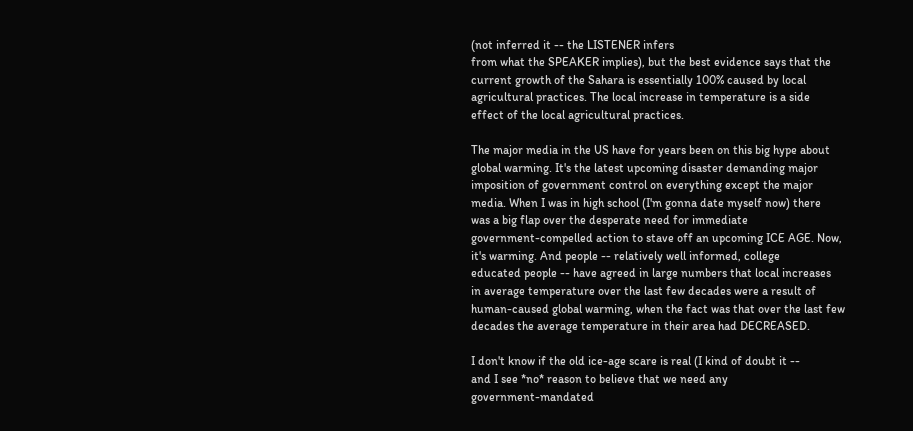(not inferred it -- the LISTENER infers
from what the SPEAKER implies), but the best evidence says that the
current growth of the Sahara is essentially 100% caused by local
agricultural practices. The local increase in temperature is a side
effect of the local agricultural practices.

The major media in the US have for years been on this big hype about
global warming. It's the latest upcoming disaster demanding major
imposition of government control on everything except the major
media. When I was in high school (I'm gonna date myself now) there
was a big flap over the desperate need for immediate
government-compelled action to stave off an upcoming ICE AGE. Now,
it's warming. And people -- relatively well informed, college
educated people -- have agreed in large numbers that local increases
in average temperature over the last few decades were a result of
human-caused global warming, when the fact was that over the last few
decades the average temperature in their area had DECREASED.

I don't know if the old ice-age scare is real (I kind of doubt it --
and I see *no* reason to believe that we need any
government-mandated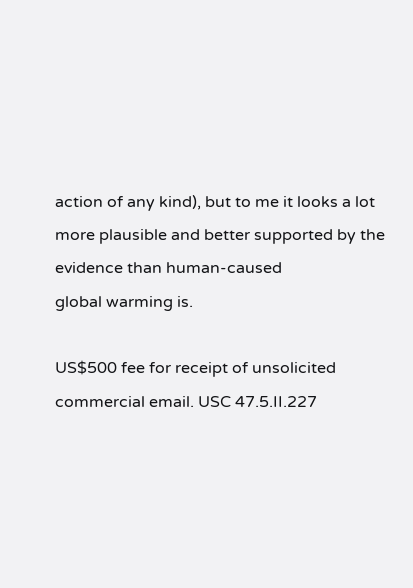action of any kind), but to me it looks a lot
more plausible and better supported by the evidence than human-caused
global warming is.

US$500 fee for receipt of unsolicited commercial email. USC 47.5.II.227